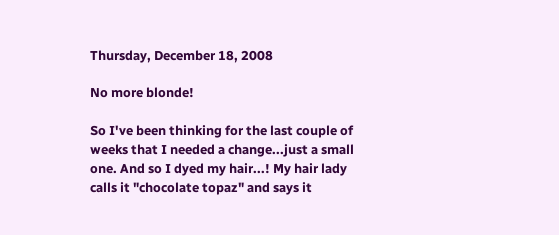Thursday, December 18, 2008

No more blonde!

So I've been thinking for the last couple of weeks that I needed a change...just a small one. And so I dyed my hair...! My hair lady calls it "chocolate topaz" and says it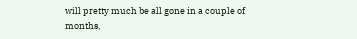will pretty much be all gone in a couple of months,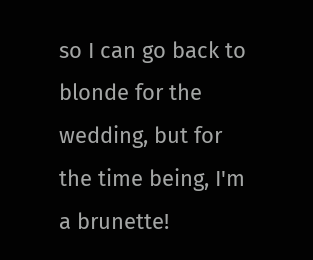so I can go back to blonde for the wedding, but for the time being, I'm a brunette!